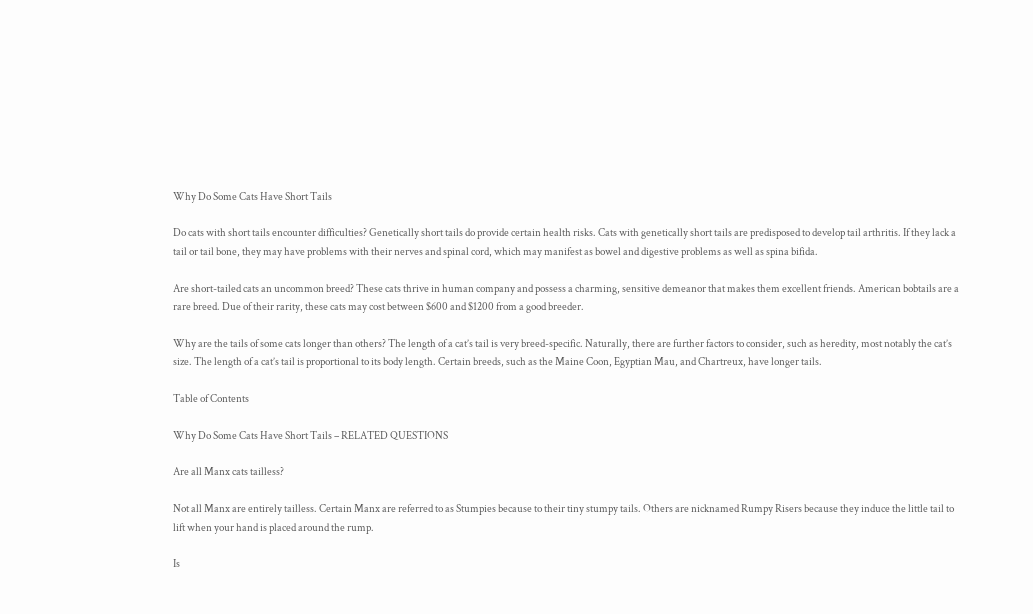Why Do Some Cats Have Short Tails

Do cats with short tails encounter difficulties? Genetically short tails do provide certain health risks. Cats with genetically short tails are predisposed to develop tail arthritis. If they lack a tail or tail bone, they may have problems with their nerves and spinal cord, which may manifest as bowel and digestive problems as well as spina bifida.

Are short-tailed cats an uncommon breed? These cats thrive in human company and possess a charming, sensitive demeanor that makes them excellent friends. American bobtails are a rare breed. Due of their rarity, these cats may cost between $600 and $1200 from a good breeder.

Why are the tails of some cats longer than others? The length of a cat’s tail is very breed-specific. Naturally, there are further factors to consider, such as heredity, most notably the cat’s size. The length of a cat’s tail is proportional to its body length. Certain breeds, such as the Maine Coon, Egyptian Mau, and Chartreux, have longer tails.

Table of Contents

Why Do Some Cats Have Short Tails – RELATED QUESTIONS

Are all Manx cats tailless?

Not all Manx are entirely tailless. Certain Manx are referred to as Stumpies because to their tiny stumpy tails. Others are nicknamed Rumpy Risers because they induce the little tail to lift when your hand is placed around the rump.

Is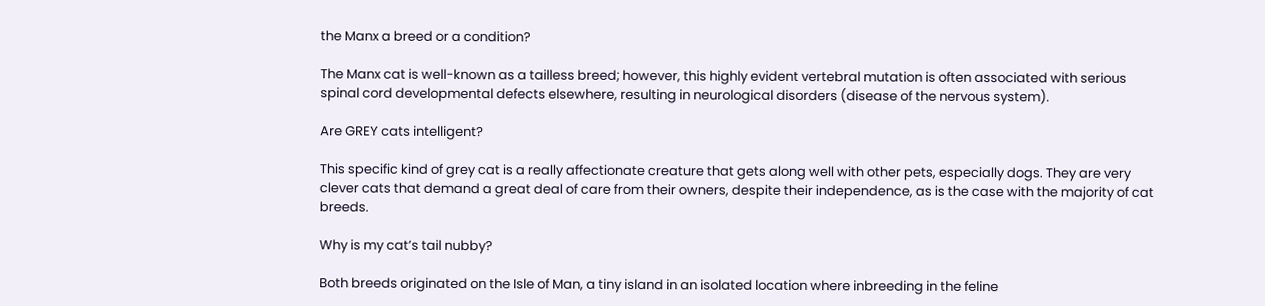the Manx a breed or a condition?

The Manx cat is well-known as a tailless breed; however, this highly evident vertebral mutation is often associated with serious spinal cord developmental defects elsewhere, resulting in neurological disorders (disease of the nervous system).

Are GREY cats intelligent?

This specific kind of grey cat is a really affectionate creature that gets along well with other pets, especially dogs. They are very clever cats that demand a great deal of care from their owners, despite their independence, as is the case with the majority of cat breeds.

Why is my cat’s tail nubby?

Both breeds originated on the Isle of Man, a tiny island in an isolated location where inbreeding in the feline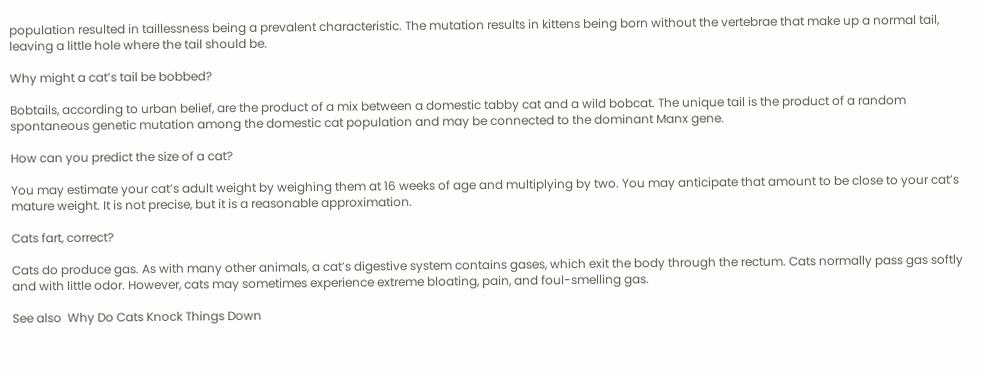population resulted in taillessness being a prevalent characteristic. The mutation results in kittens being born without the vertebrae that make up a normal tail, leaving a little hole where the tail should be.

Why might a cat’s tail be bobbed?

Bobtails, according to urban belief, are the product of a mix between a domestic tabby cat and a wild bobcat. The unique tail is the product of a random spontaneous genetic mutation among the domestic cat population and may be connected to the dominant Manx gene.

How can you predict the size of a cat?

You may estimate your cat’s adult weight by weighing them at 16 weeks of age and multiplying by two. You may anticipate that amount to be close to your cat’s mature weight. It is not precise, but it is a reasonable approximation.

Cats fart, correct?

Cats do produce gas. As with many other animals, a cat’s digestive system contains gases, which exit the body through the rectum. Cats normally pass gas softly and with little odor. However, cats may sometimes experience extreme bloating, pain, and foul-smelling gas.

See also  Why Do Cats Knock Things Down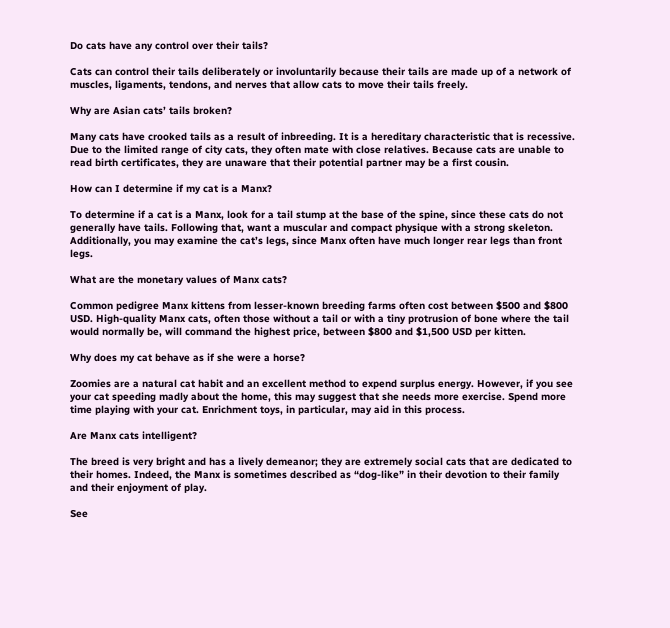Do cats have any control over their tails?

Cats can control their tails deliberately or involuntarily because their tails are made up of a network of muscles, ligaments, tendons, and nerves that allow cats to move their tails freely.

Why are Asian cats’ tails broken?

Many cats have crooked tails as a result of inbreeding. It is a hereditary characteristic that is recessive. Due to the limited range of city cats, they often mate with close relatives. Because cats are unable to read birth certificates, they are unaware that their potential partner may be a first cousin.

How can I determine if my cat is a Manx?

To determine if a cat is a Manx, look for a tail stump at the base of the spine, since these cats do not generally have tails. Following that, want a muscular and compact physique with a strong skeleton. Additionally, you may examine the cat’s legs, since Manx often have much longer rear legs than front legs.

What are the monetary values of Manx cats?

Common pedigree Manx kittens from lesser-known breeding farms often cost between $500 and $800 USD. High-quality Manx cats, often those without a tail or with a tiny protrusion of bone where the tail would normally be, will command the highest price, between $800 and $1,500 USD per kitten.

Why does my cat behave as if she were a horse?

Zoomies are a natural cat habit and an excellent method to expend surplus energy. However, if you see your cat speeding madly about the home, this may suggest that she needs more exercise. Spend more time playing with your cat. Enrichment toys, in particular, may aid in this process.

Are Manx cats intelligent?

The breed is very bright and has a lively demeanor; they are extremely social cats that are dedicated to their homes. Indeed, the Manx is sometimes described as “dog-like” in their devotion to their family and their enjoyment of play.

See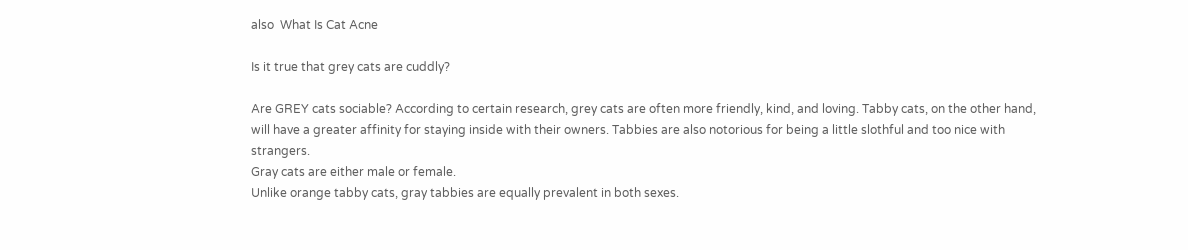also  What Is Cat Acne

Is it true that grey cats are cuddly?

Are GREY cats sociable? According to certain research, grey cats are often more friendly, kind, and loving. Tabby cats, on the other hand, will have a greater affinity for staying inside with their owners. Tabbies are also notorious for being a little slothful and too nice with strangers.
Gray cats are either male or female.
Unlike orange tabby cats, gray tabbies are equally prevalent in both sexes.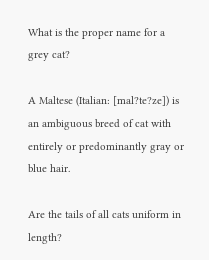What is the proper name for a grey cat?

A Maltese (Italian: [mal?te?ze]) is an ambiguous breed of cat with entirely or predominantly gray or blue hair.

Are the tails of all cats uniform in length?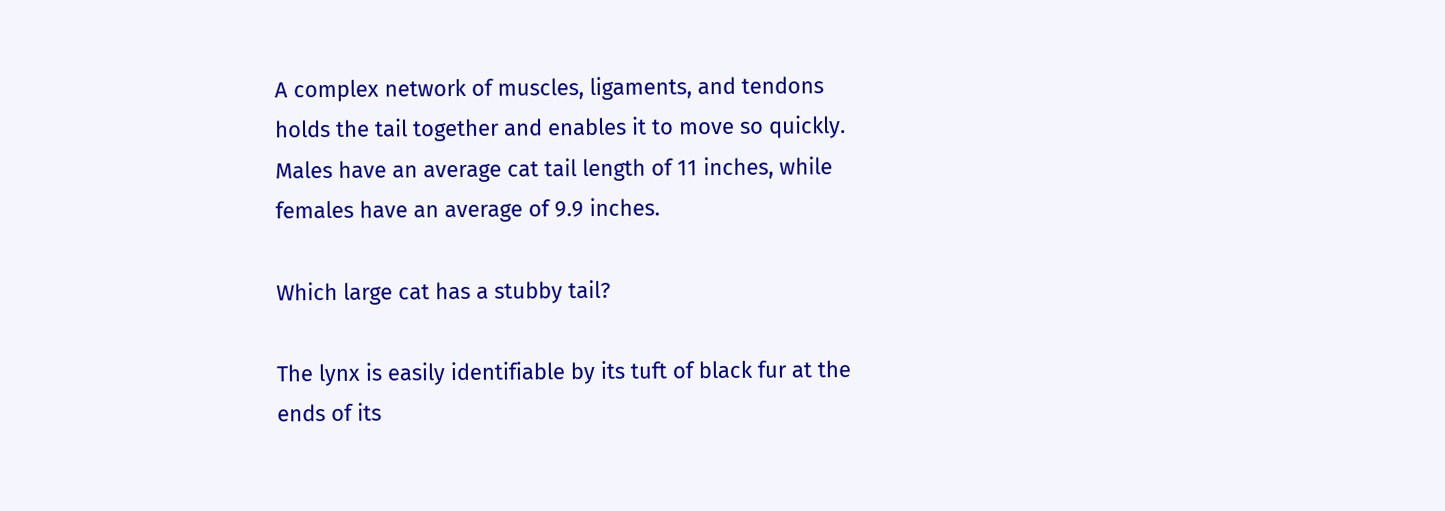A complex network of muscles, ligaments, and tendons holds the tail together and enables it to move so quickly. Males have an average cat tail length of 11 inches, while females have an average of 9.9 inches.

Which large cat has a stubby tail?

The lynx is easily identifiable by its tuft of black fur at the ends of its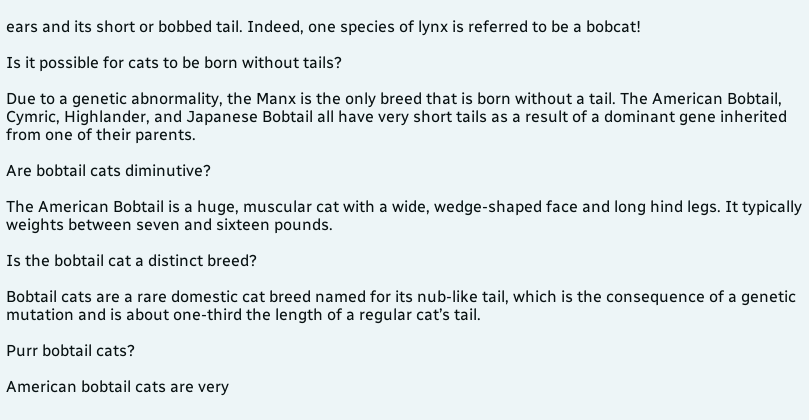ears and its short or bobbed tail. Indeed, one species of lynx is referred to be a bobcat!

Is it possible for cats to be born without tails?

Due to a genetic abnormality, the Manx is the only breed that is born without a tail. The American Bobtail, Cymric, Highlander, and Japanese Bobtail all have very short tails as a result of a dominant gene inherited from one of their parents.

Are bobtail cats diminutive?

The American Bobtail is a huge, muscular cat with a wide, wedge-shaped face and long hind legs. It typically weights between seven and sixteen pounds.

Is the bobtail cat a distinct breed?

Bobtail cats are a rare domestic cat breed named for its nub-like tail, which is the consequence of a genetic mutation and is about one-third the length of a regular cat’s tail.

Purr bobtail cats?

American bobtail cats are very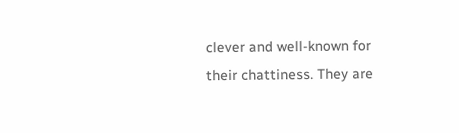clever and well-known for their chattiness. They are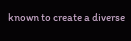known to create a diverse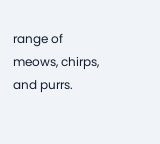range of meows, chirps, and purrs.